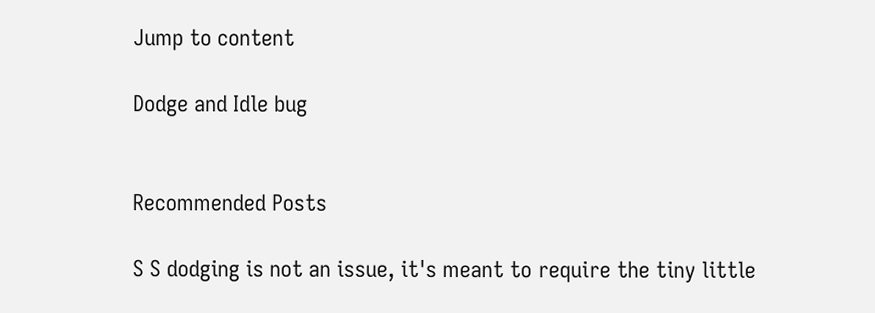Jump to content

Dodge and Idle bug


Recommended Posts

S S dodging is not an issue, it's meant to require the tiny little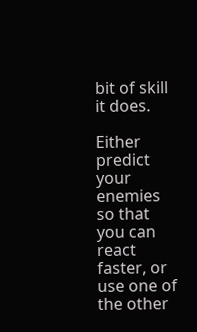bit of skill it does.

Either predict your enemies so that you can react faster, or use one of the other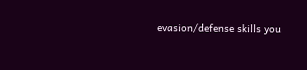evasion/defense skills you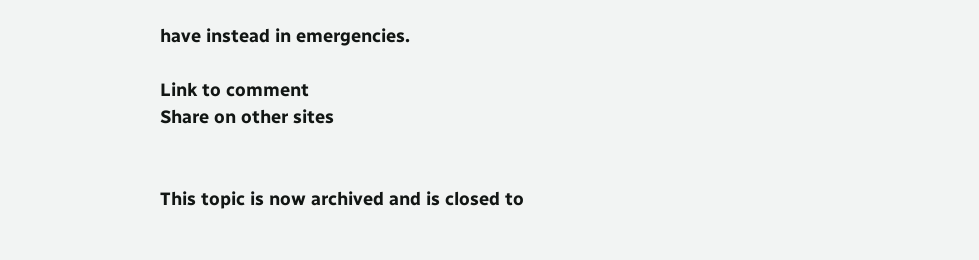have instead in emergencies.

Link to comment
Share on other sites


This topic is now archived and is closed to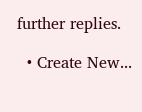further replies.

  • Create New...